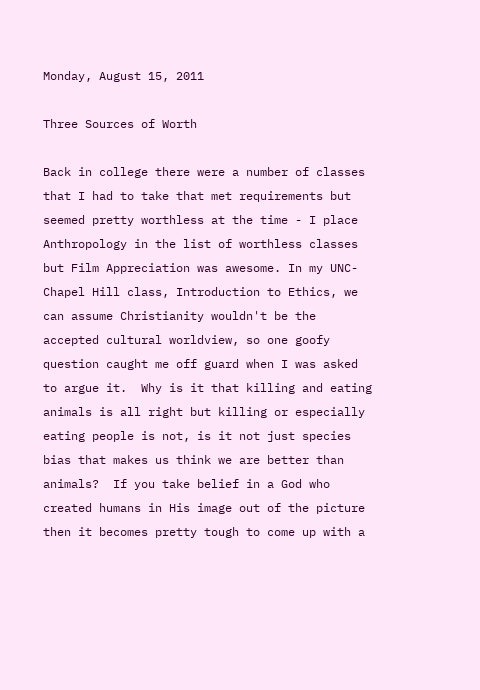Monday, August 15, 2011

Three Sources of Worth

Back in college there were a number of classes that I had to take that met requirements but seemed pretty worthless at the time - I place Anthropology in the list of worthless classes but Film Appreciation was awesome. In my UNC-Chapel Hill class, Introduction to Ethics, we can assume Christianity wouldn't be the accepted cultural worldview, so one goofy question caught me off guard when I was asked to argue it.  Why is it that killing and eating animals is all right but killing or especially eating people is not, is it not just species bias that makes us think we are better than animals?  If you take belief in a God who created humans in His image out of the picture then it becomes pretty tough to come up with a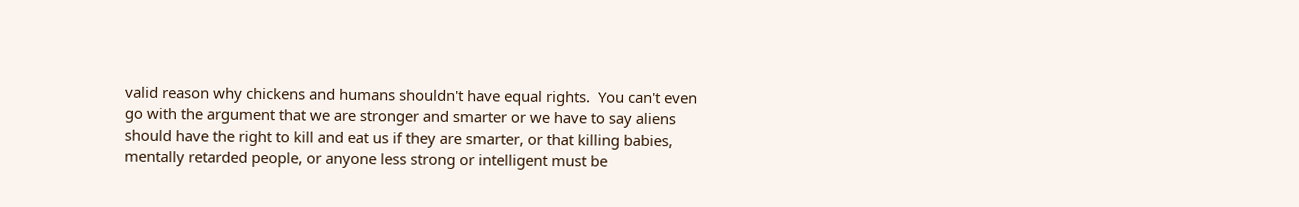valid reason why chickens and humans shouldn't have equal rights.  You can't even go with the argument that we are stronger and smarter or we have to say aliens should have the right to kill and eat us if they are smarter, or that killing babies, mentally retarded people, or anyone less strong or intelligent must be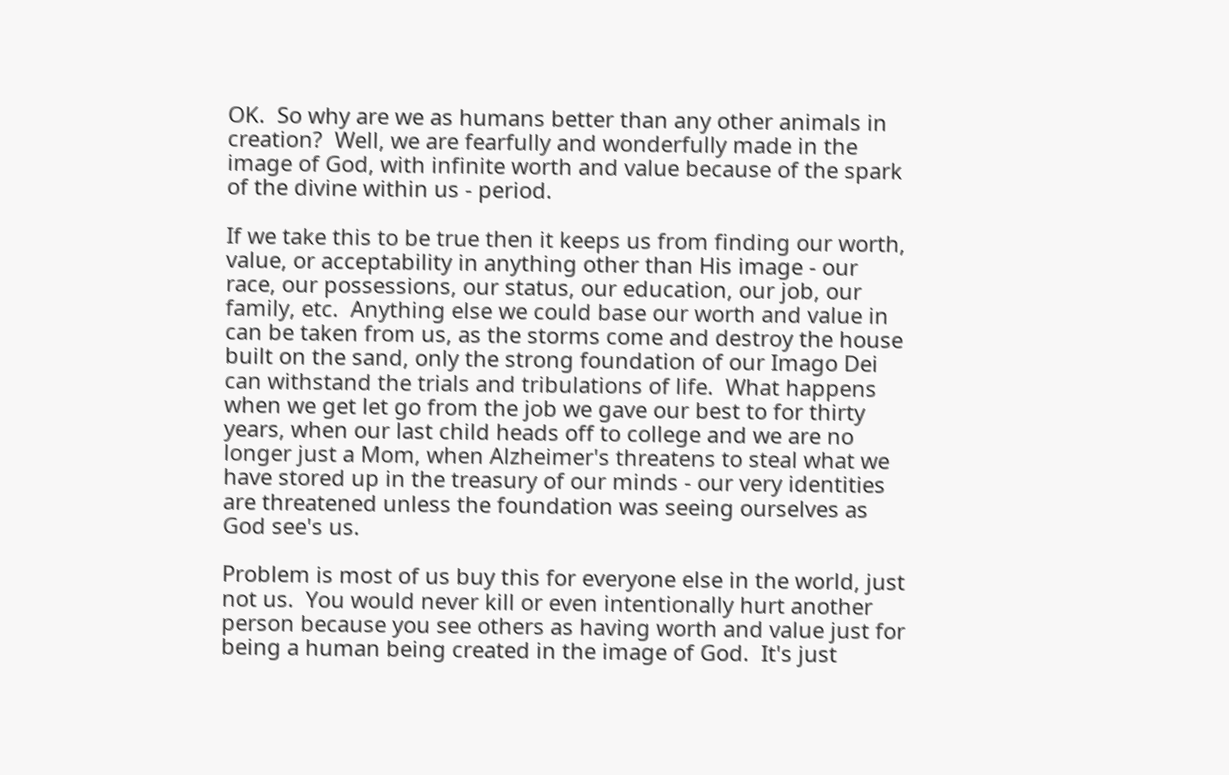OK.  So why are we as humans better than any other animals in creation?  Well, we are fearfully and wonderfully made in the image of God, with infinite worth and value because of the spark of the divine within us - period.

If we take this to be true then it keeps us from finding our worth, value, or acceptability in anything other than His image - our race, our possessions, our status, our education, our job, our family, etc.  Anything else we could base our worth and value in can be taken from us, as the storms come and destroy the house built on the sand, only the strong foundation of our Imago Dei can withstand the trials and tribulations of life.  What happens when we get let go from the job we gave our best to for thirty years, when our last child heads off to college and we are no longer just a Mom, when Alzheimer's threatens to steal what we have stored up in the treasury of our minds - our very identities are threatened unless the foundation was seeing ourselves as God see's us.

Problem is most of us buy this for everyone else in the world, just not us.  You would never kill or even intentionally hurt another person because you see others as having worth and value just for being a human being created in the image of God.  It's just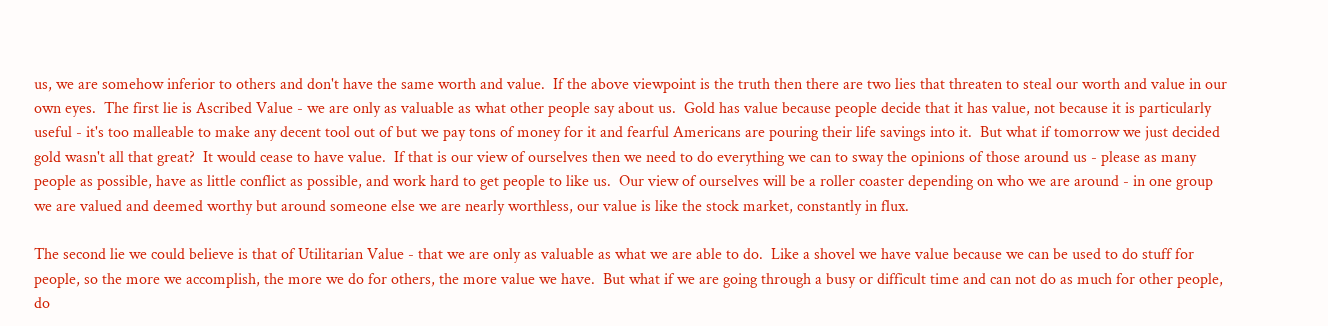us, we are somehow inferior to others and don't have the same worth and value.  If the above viewpoint is the truth then there are two lies that threaten to steal our worth and value in our own eyes.  The first lie is Ascribed Value - we are only as valuable as what other people say about us.  Gold has value because people decide that it has value, not because it is particularly useful - it's too malleable to make any decent tool out of but we pay tons of money for it and fearful Americans are pouring their life savings into it.  But what if tomorrow we just decided gold wasn't all that great?  It would cease to have value.  If that is our view of ourselves then we need to do everything we can to sway the opinions of those around us - please as many people as possible, have as little conflict as possible, and work hard to get people to like us.  Our view of ourselves will be a roller coaster depending on who we are around - in one group we are valued and deemed worthy but around someone else we are nearly worthless, our value is like the stock market, constantly in flux.

The second lie we could believe is that of Utilitarian Value - that we are only as valuable as what we are able to do.  Like a shovel we have value because we can be used to do stuff for people, so the more we accomplish, the more we do for others, the more value we have.  But what if we are going through a busy or difficult time and can not do as much for other people, do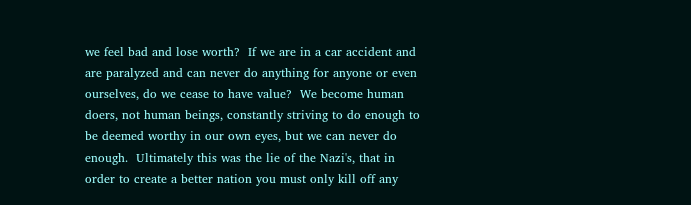we feel bad and lose worth?  If we are in a car accident and are paralyzed and can never do anything for anyone or even ourselves, do we cease to have value?  We become human doers, not human beings, constantly striving to do enough to be deemed worthy in our own eyes, but we can never do enough.  Ultimately this was the lie of the Nazi's, that in order to create a better nation you must only kill off any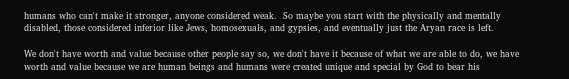humans who can't make it stronger, anyone considered weak.  So maybe you start with the physically and mentally disabled, those considered inferior like Jews, homosexuals, and gypsies, and eventually just the Aryan race is left.

We don't have worth and value because other people say so, we don't have it because of what we are able to do, we have worth and value because we are human beings and humans were created unique and special by God to bear his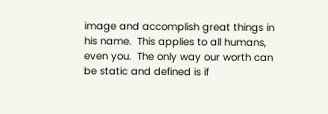image and accomplish great things in his name.  This applies to all humans, even you.  The only way our worth can be static and defined is if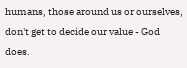humans, those around us or ourselves, don't get to decide our value - God does.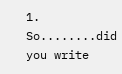1. So........did you write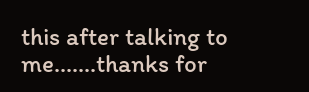this after talking to me.......thanks for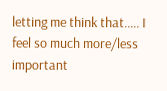letting me think that..... I feel so much more/less important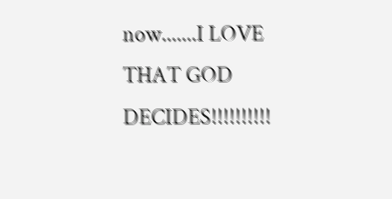now.......I LOVE THAT GOD DECIDES!!!!!!!!!!